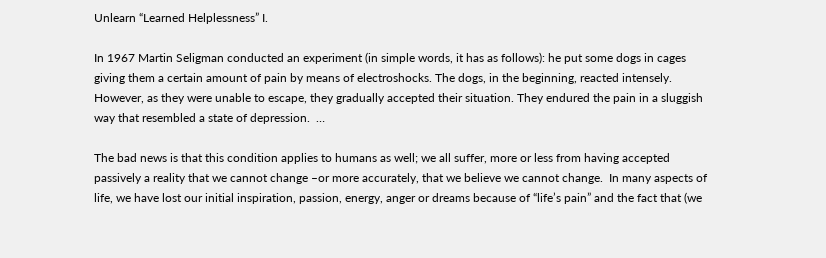Unlearn “Learned Helplessness” I.

In 1967 Martin Seligman conducted an experiment (in simple words, it has as follows): he put some dogs in cages giving them a certain amount of pain by means of electroshocks. The dogs, in the beginning, reacted intensely. However, as they were unable to escape, they gradually accepted their situation. They endured the pain in a sluggish way that resembled a state of depression.  …

The bad news is that this condition applies to humans as well; we all suffer, more or less from having accepted passively a reality that we cannot change –or more accurately, that we believe we cannot change.  In many aspects of life, we have lost our initial inspiration, passion, energy, anger or dreams because of “life’s pain” and the fact that (we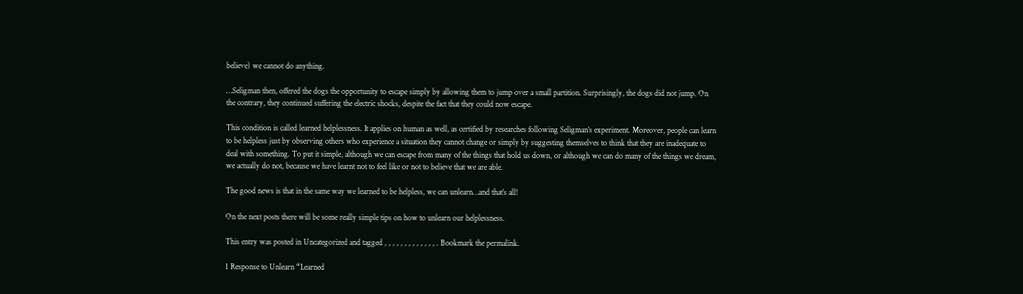believe) we cannot do anything.

…Seligman then, offered the dogs the opportunity to escape simply by allowing them to jump over a small partition. Surprisingly, the dogs did not jump. On the contrary, they continued suffering the electric shocks, despite the fact that they could now escape.

This condition is called learned helplessness. It applies on human as well, as certified by researches following Seligman’s experiment. Moreover, people can learn to be helpless just by observing others who experience a situation they cannot change or simply by suggesting themselves to think that they are inadequate to deal with something. To put it simple, although we can escape from many of the things that hold us down, or although we can do many of the things we dream, we actually do not, because we have learnt not to feel like or not to believe that we are able.

The good news is that in the same way we learned to be helpless, we can unlearn…and that’s all!

On the next posts there will be some really simple tips on how to unlearn our helplessness.

This entry was posted in Uncategorized and tagged , , , , , , , , , , , , , . Bookmark the permalink.

1 Response to Unlearn “Learned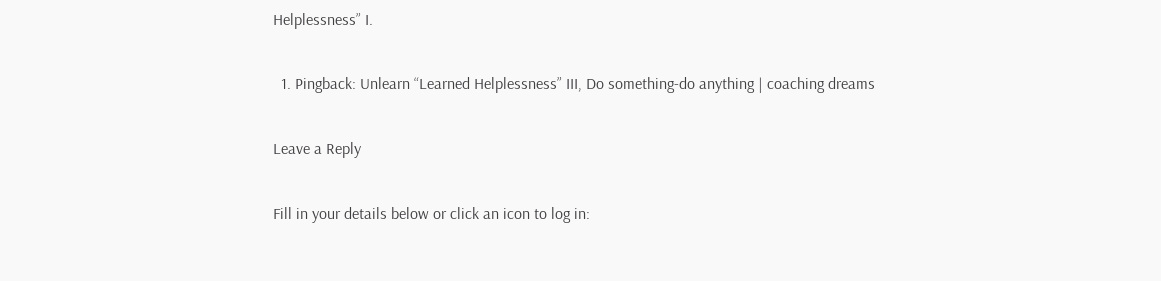Helplessness” I.

  1. Pingback: Unlearn “Learned Helplessness” III, Do something-do anything | coaching dreams

Leave a Reply

Fill in your details below or click an icon to log in: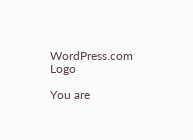WordPress.com Logo

You are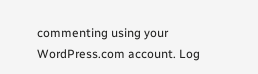commenting using your WordPress.com account. Log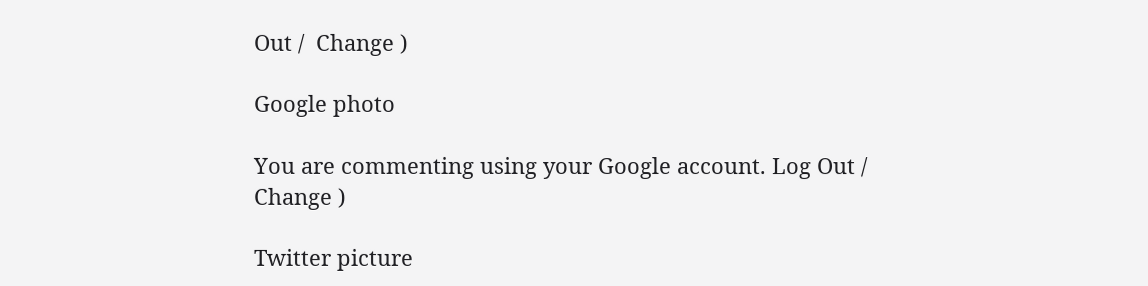Out /  Change )

Google photo

You are commenting using your Google account. Log Out /  Change )

Twitter picture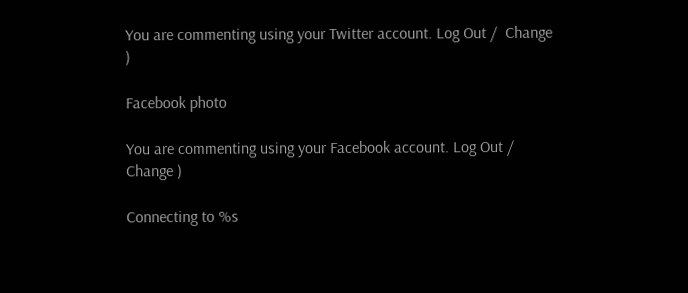You are commenting using your Twitter account. Log Out /  Change )

Facebook photo

You are commenting using your Facebook account. Log Out /  Change )

Connecting to %s